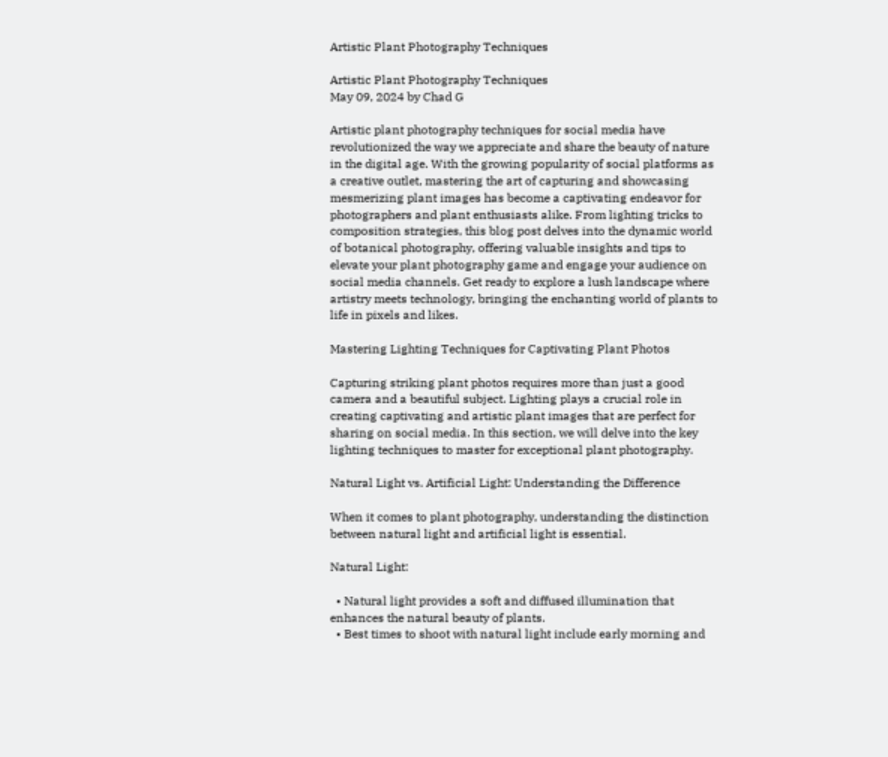Artistic Plant Photography Techniques

Artistic Plant Photography Techniques
May 09, 2024 by Chad G

Artistic plant photography techniques for social media have revolutionized the way we appreciate and share the beauty of nature in the digital age. With the growing popularity of social platforms as a creative outlet, mastering the art of capturing and showcasing mesmerizing plant images has become a captivating endeavor for photographers and plant enthusiasts alike. From lighting tricks to composition strategies, this blog post delves into the dynamic world of botanical photography, offering valuable insights and tips to elevate your plant photography game and engage your audience on social media channels. Get ready to explore a lush landscape where artistry meets technology, bringing the enchanting world of plants to life in pixels and likes.

Mastering Lighting Techniques for Captivating Plant Photos

Capturing striking plant photos requires more than just a good camera and a beautiful subject. Lighting plays a crucial role in creating captivating and artistic plant images that are perfect for sharing on social media. In this section, we will delve into the key lighting techniques to master for exceptional plant photography.

Natural Light vs. Artificial Light: Understanding the Difference

When it comes to plant photography, understanding the distinction between natural light and artificial light is essential.

Natural Light:

  • Natural light provides a soft and diffused illumination that enhances the natural beauty of plants.
  • Best times to shoot with natural light include early morning and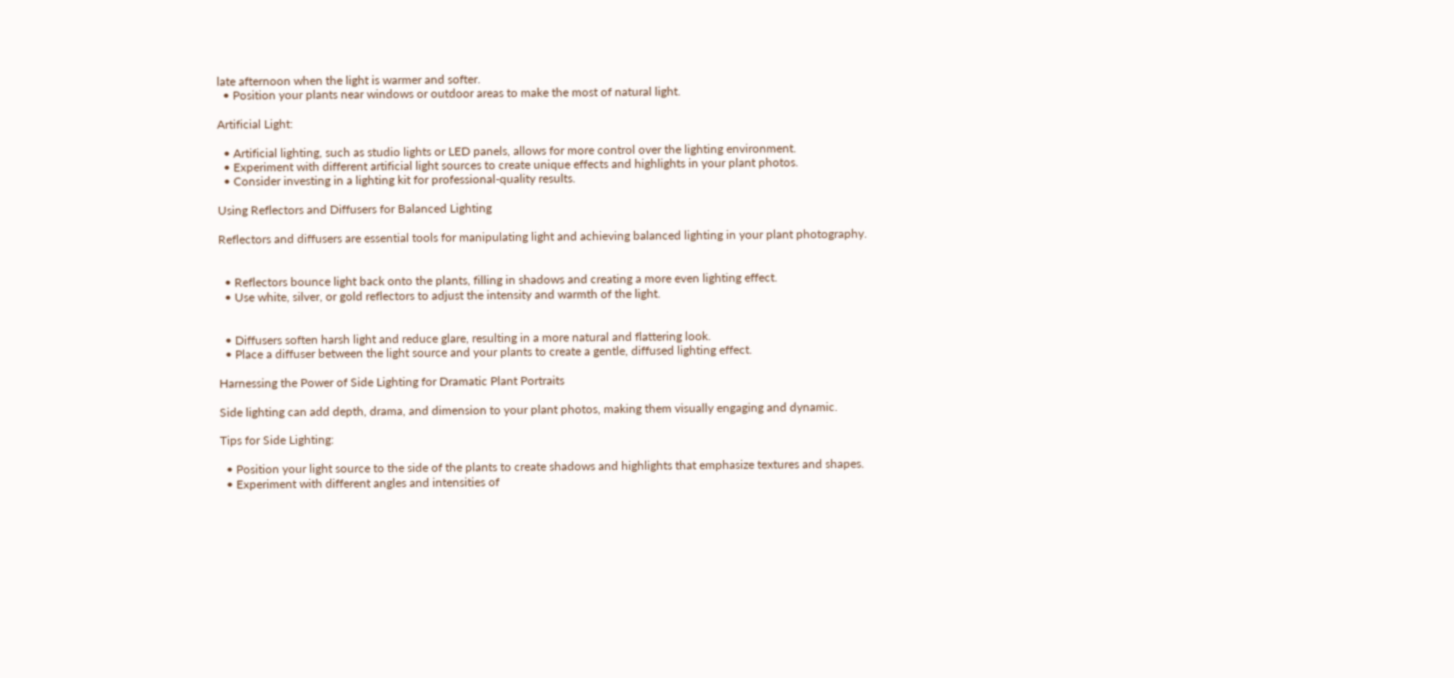late afternoon when the light is warmer and softer.
  • Position your plants near windows or outdoor areas to make the most of natural light.

Artificial Light:

  • Artificial lighting, such as studio lights or LED panels, allows for more control over the lighting environment.
  • Experiment with different artificial light sources to create unique effects and highlights in your plant photos.
  • Consider investing in a lighting kit for professional-quality results.

Using Reflectors and Diffusers for Balanced Lighting

Reflectors and diffusers are essential tools for manipulating light and achieving balanced lighting in your plant photography.


  • Reflectors bounce light back onto the plants, filling in shadows and creating a more even lighting effect.
  • Use white, silver, or gold reflectors to adjust the intensity and warmth of the light.


  • Diffusers soften harsh light and reduce glare, resulting in a more natural and flattering look.
  • Place a diffuser between the light source and your plants to create a gentle, diffused lighting effect.

Harnessing the Power of Side Lighting for Dramatic Plant Portraits

Side lighting can add depth, drama, and dimension to your plant photos, making them visually engaging and dynamic.

Tips for Side Lighting:

  • Position your light source to the side of the plants to create shadows and highlights that emphasize textures and shapes.
  • Experiment with different angles and intensities of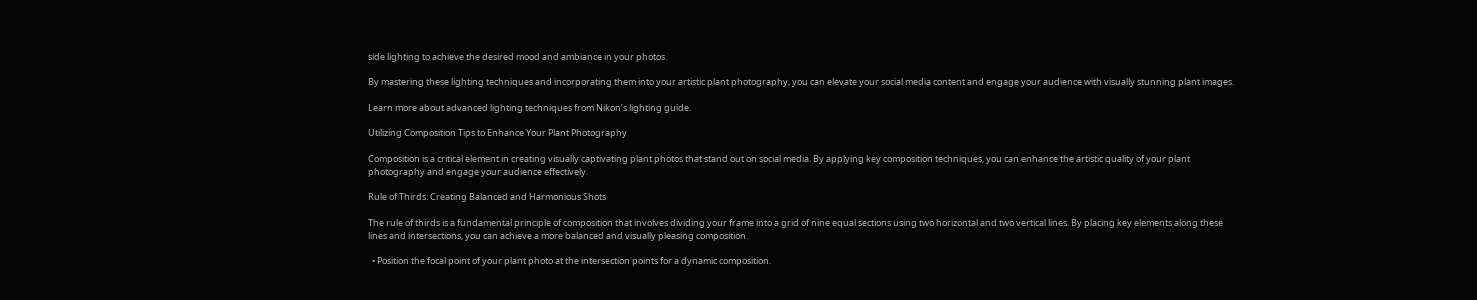side lighting to achieve the desired mood and ambiance in your photos.

By mastering these lighting techniques and incorporating them into your artistic plant photography, you can elevate your social media content and engage your audience with visually stunning plant images.

Learn more about advanced lighting techniques from Nikon’s lighting guide.

Utilizing Composition Tips to Enhance Your Plant Photography

Composition is a critical element in creating visually captivating plant photos that stand out on social media. By applying key composition techniques, you can enhance the artistic quality of your plant photography and engage your audience effectively.

Rule of Thirds: Creating Balanced and Harmonious Shots

The rule of thirds is a fundamental principle of composition that involves dividing your frame into a grid of nine equal sections using two horizontal and two vertical lines. By placing key elements along these lines and intersections, you can achieve a more balanced and visually pleasing composition.

  • Position the focal point of your plant photo at the intersection points for a dynamic composition.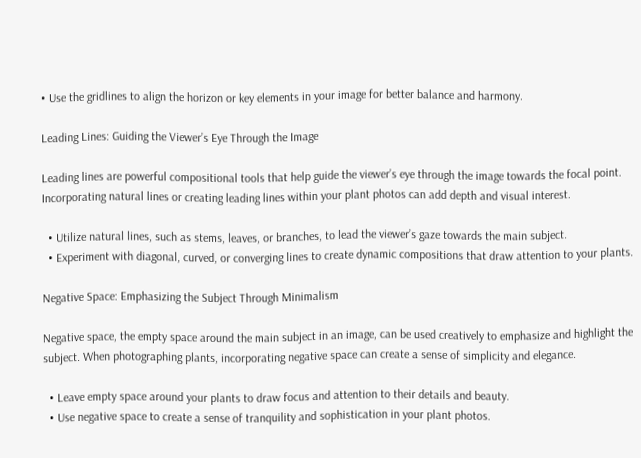• Use the gridlines to align the horizon or key elements in your image for better balance and harmony.

Leading Lines: Guiding the Viewer’s Eye Through the Image

Leading lines are powerful compositional tools that help guide the viewer’s eye through the image towards the focal point. Incorporating natural lines or creating leading lines within your plant photos can add depth and visual interest.

  • Utilize natural lines, such as stems, leaves, or branches, to lead the viewer’s gaze towards the main subject.
  • Experiment with diagonal, curved, or converging lines to create dynamic compositions that draw attention to your plants.

Negative Space: Emphasizing the Subject Through Minimalism

Negative space, the empty space around the main subject in an image, can be used creatively to emphasize and highlight the subject. When photographing plants, incorporating negative space can create a sense of simplicity and elegance.

  • Leave empty space around your plants to draw focus and attention to their details and beauty.
  • Use negative space to create a sense of tranquility and sophistication in your plant photos.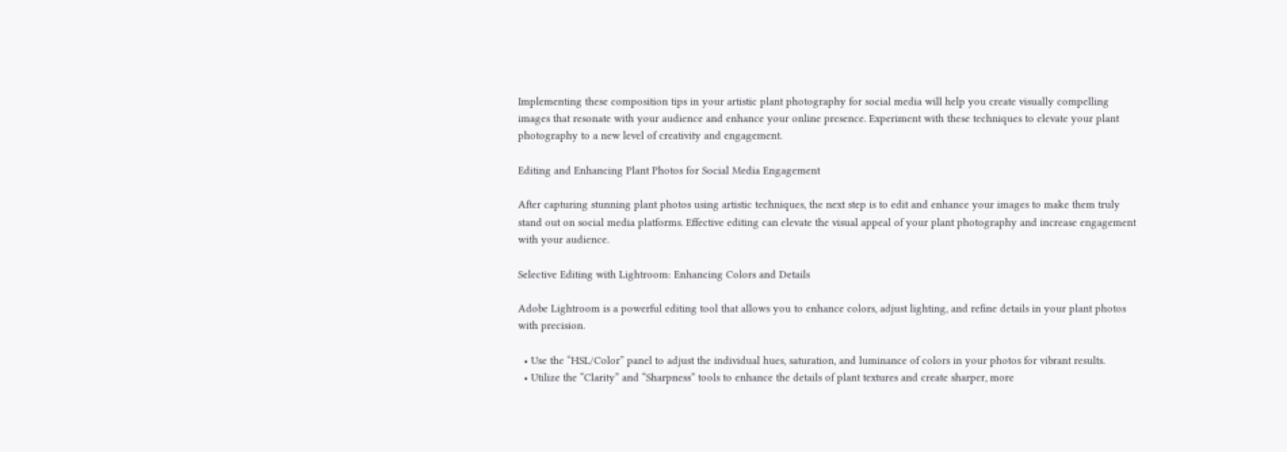Implementing these composition tips in your artistic plant photography for social media will help you create visually compelling images that resonate with your audience and enhance your online presence. Experiment with these techniques to elevate your plant photography to a new level of creativity and engagement.

Editing and Enhancing Plant Photos for Social Media Engagement

After capturing stunning plant photos using artistic techniques, the next step is to edit and enhance your images to make them truly stand out on social media platforms. Effective editing can elevate the visual appeal of your plant photography and increase engagement with your audience.

Selective Editing with Lightroom: Enhancing Colors and Details

Adobe Lightroom is a powerful editing tool that allows you to enhance colors, adjust lighting, and refine details in your plant photos with precision.

  • Use the “HSL/Color” panel to adjust the individual hues, saturation, and luminance of colors in your photos for vibrant results.
  • Utilize the “Clarity” and “Sharpness” tools to enhance the details of plant textures and create sharper, more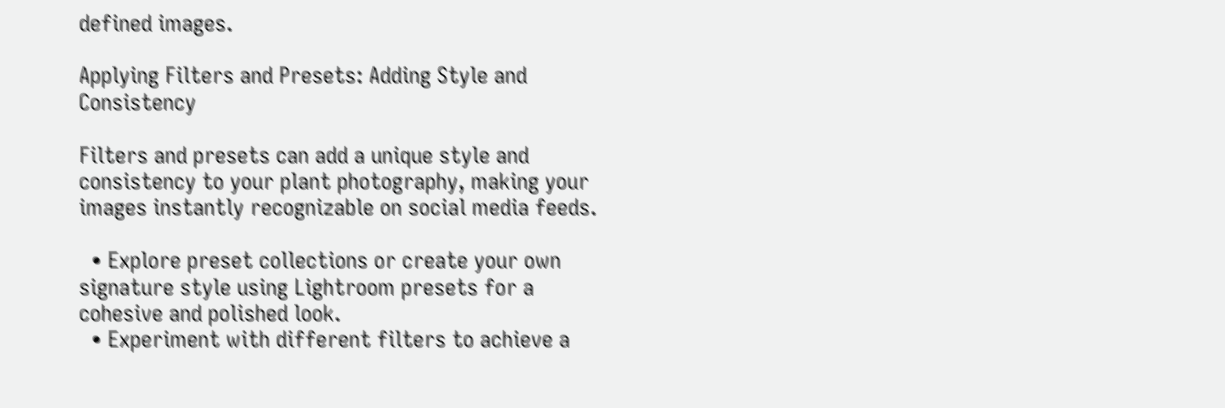defined images.

Applying Filters and Presets: Adding Style and Consistency

Filters and presets can add a unique style and consistency to your plant photography, making your images instantly recognizable on social media feeds.

  • Explore preset collections or create your own signature style using Lightroom presets for a cohesive and polished look.
  • Experiment with different filters to achieve a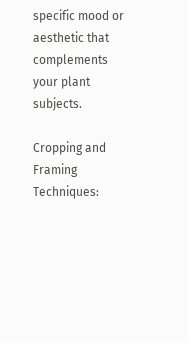specific mood or aesthetic that complements your plant subjects.

Cropping and Framing Techniques: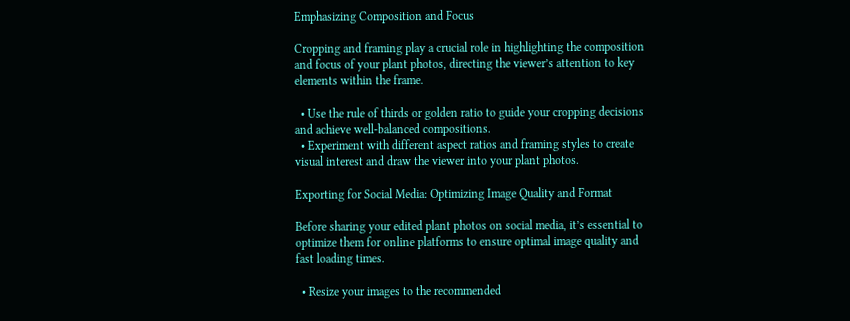Emphasizing Composition and Focus

Cropping and framing play a crucial role in highlighting the composition and focus of your plant photos, directing the viewer’s attention to key elements within the frame.

  • Use the rule of thirds or golden ratio to guide your cropping decisions and achieve well-balanced compositions.
  • Experiment with different aspect ratios and framing styles to create visual interest and draw the viewer into your plant photos.

Exporting for Social Media: Optimizing Image Quality and Format

Before sharing your edited plant photos on social media, it’s essential to optimize them for online platforms to ensure optimal image quality and fast loading times.

  • Resize your images to the recommended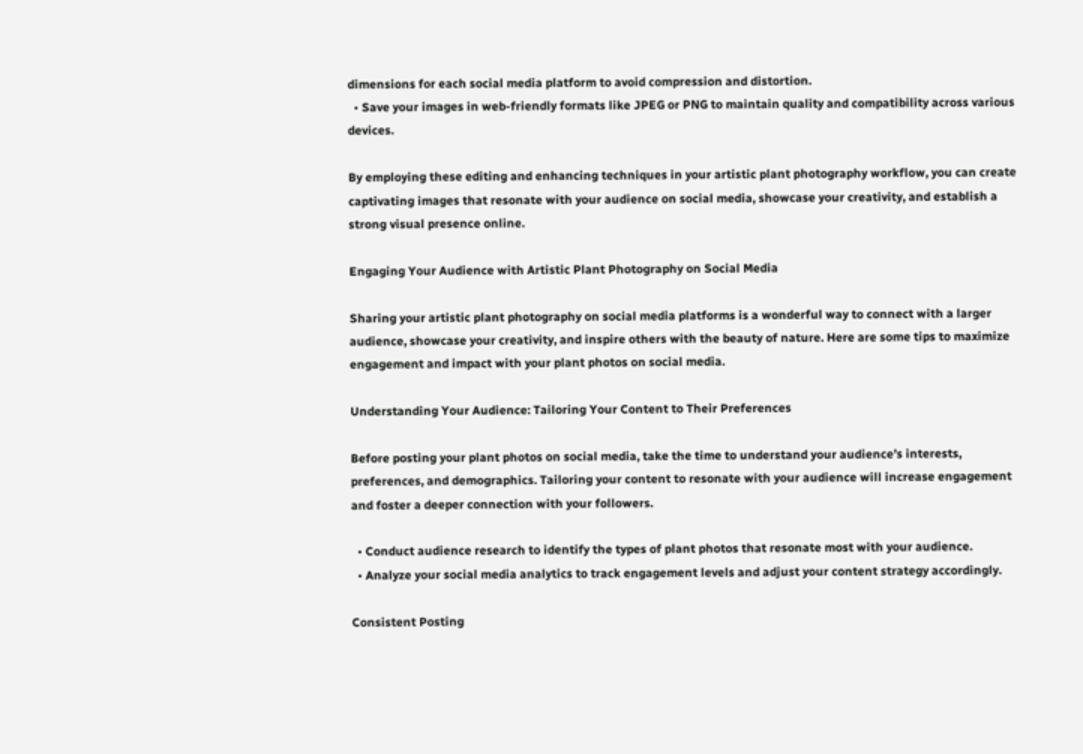dimensions for each social media platform to avoid compression and distortion.
  • Save your images in web-friendly formats like JPEG or PNG to maintain quality and compatibility across various devices.

By employing these editing and enhancing techniques in your artistic plant photography workflow, you can create captivating images that resonate with your audience on social media, showcase your creativity, and establish a strong visual presence online.

Engaging Your Audience with Artistic Plant Photography on Social Media

Sharing your artistic plant photography on social media platforms is a wonderful way to connect with a larger audience, showcase your creativity, and inspire others with the beauty of nature. Here are some tips to maximize engagement and impact with your plant photos on social media.

Understanding Your Audience: Tailoring Your Content to Their Preferences

Before posting your plant photos on social media, take the time to understand your audience’s interests, preferences, and demographics. Tailoring your content to resonate with your audience will increase engagement and foster a deeper connection with your followers.

  • Conduct audience research to identify the types of plant photos that resonate most with your audience.
  • Analyze your social media analytics to track engagement levels and adjust your content strategy accordingly.

Consistent Posting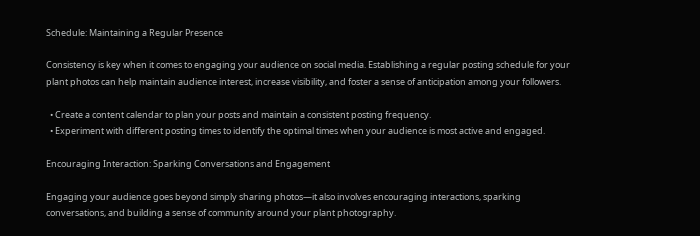Schedule: Maintaining a Regular Presence

Consistency is key when it comes to engaging your audience on social media. Establishing a regular posting schedule for your plant photos can help maintain audience interest, increase visibility, and foster a sense of anticipation among your followers.

  • Create a content calendar to plan your posts and maintain a consistent posting frequency.
  • Experiment with different posting times to identify the optimal times when your audience is most active and engaged.

Encouraging Interaction: Sparking Conversations and Engagement

Engaging your audience goes beyond simply sharing photos—it also involves encouraging interactions, sparking conversations, and building a sense of community around your plant photography.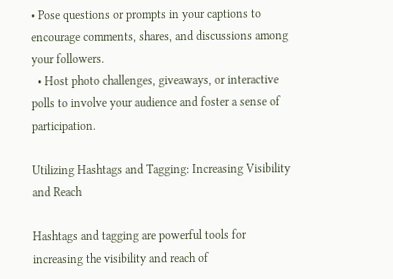• Pose questions or prompts in your captions to encourage comments, shares, and discussions among your followers.
  • Host photo challenges, giveaways, or interactive polls to involve your audience and foster a sense of participation.

Utilizing Hashtags and Tagging: Increasing Visibility and Reach

Hashtags and tagging are powerful tools for increasing the visibility and reach of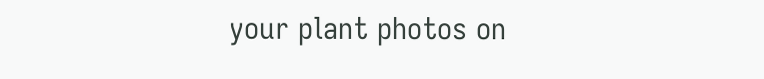your plant photos on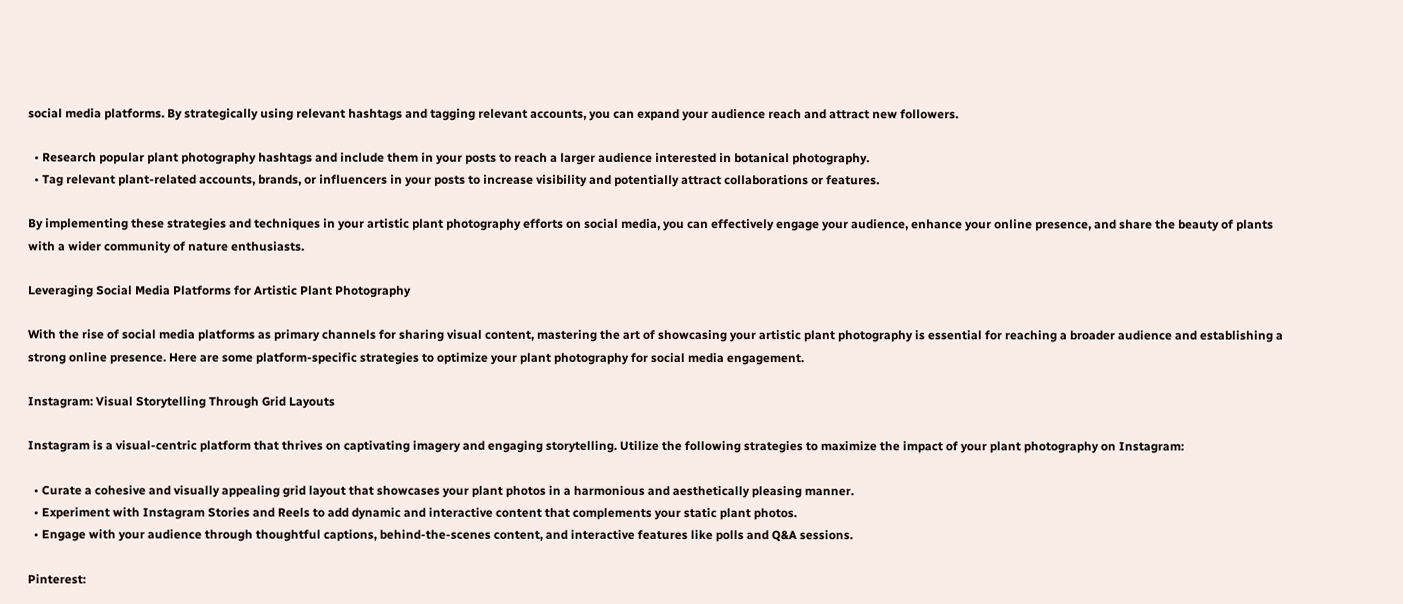social media platforms. By strategically using relevant hashtags and tagging relevant accounts, you can expand your audience reach and attract new followers.

  • Research popular plant photography hashtags and include them in your posts to reach a larger audience interested in botanical photography.
  • Tag relevant plant-related accounts, brands, or influencers in your posts to increase visibility and potentially attract collaborations or features.

By implementing these strategies and techniques in your artistic plant photography efforts on social media, you can effectively engage your audience, enhance your online presence, and share the beauty of plants with a wider community of nature enthusiasts.

Leveraging Social Media Platforms for Artistic Plant Photography

With the rise of social media platforms as primary channels for sharing visual content, mastering the art of showcasing your artistic plant photography is essential for reaching a broader audience and establishing a strong online presence. Here are some platform-specific strategies to optimize your plant photography for social media engagement.

Instagram: Visual Storytelling Through Grid Layouts

Instagram is a visual-centric platform that thrives on captivating imagery and engaging storytelling. Utilize the following strategies to maximize the impact of your plant photography on Instagram:

  • Curate a cohesive and visually appealing grid layout that showcases your plant photos in a harmonious and aesthetically pleasing manner.
  • Experiment with Instagram Stories and Reels to add dynamic and interactive content that complements your static plant photos.
  • Engage with your audience through thoughtful captions, behind-the-scenes content, and interactive features like polls and Q&A sessions.

Pinterest: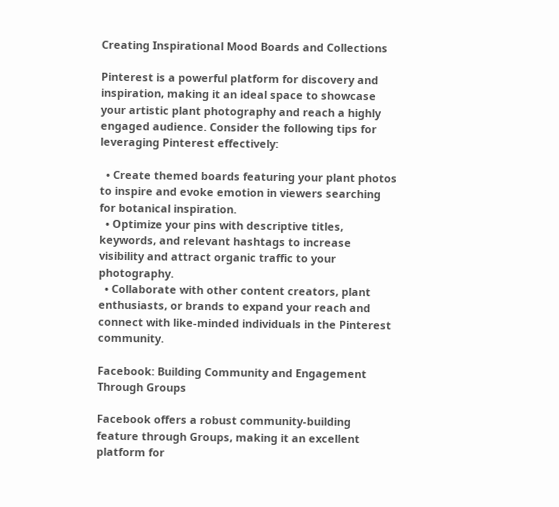Creating Inspirational Mood Boards and Collections

Pinterest is a powerful platform for discovery and inspiration, making it an ideal space to showcase your artistic plant photography and reach a highly engaged audience. Consider the following tips for leveraging Pinterest effectively:

  • Create themed boards featuring your plant photos to inspire and evoke emotion in viewers searching for botanical inspiration.
  • Optimize your pins with descriptive titles, keywords, and relevant hashtags to increase visibility and attract organic traffic to your photography.
  • Collaborate with other content creators, plant enthusiasts, or brands to expand your reach and connect with like-minded individuals in the Pinterest community.

Facebook: Building Community and Engagement Through Groups

Facebook offers a robust community-building feature through Groups, making it an excellent platform for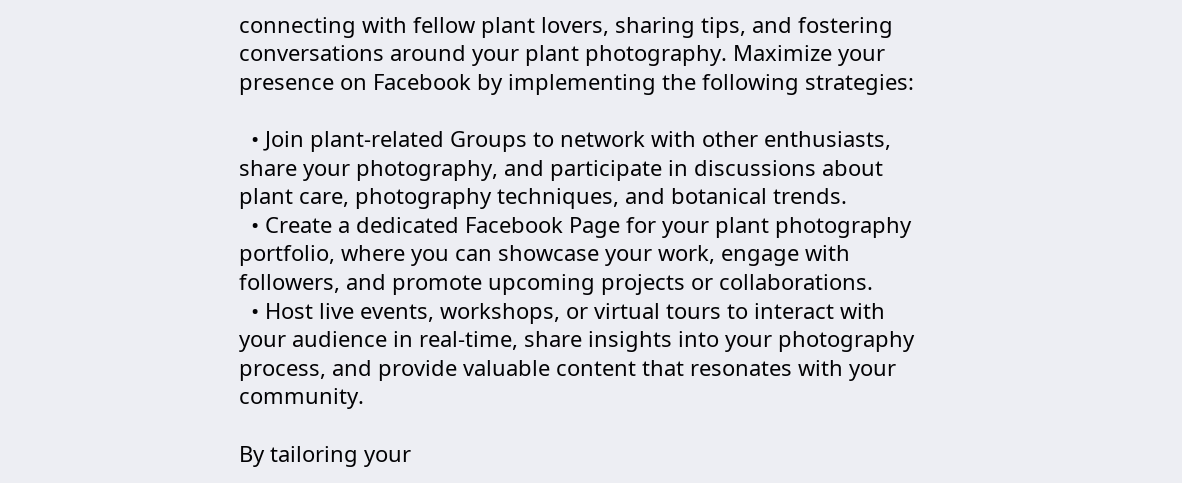connecting with fellow plant lovers, sharing tips, and fostering conversations around your plant photography. Maximize your presence on Facebook by implementing the following strategies:

  • Join plant-related Groups to network with other enthusiasts, share your photography, and participate in discussions about plant care, photography techniques, and botanical trends.
  • Create a dedicated Facebook Page for your plant photography portfolio, where you can showcase your work, engage with followers, and promote upcoming projects or collaborations.
  • Host live events, workshops, or virtual tours to interact with your audience in real-time, share insights into your photography process, and provide valuable content that resonates with your community.

By tailoring your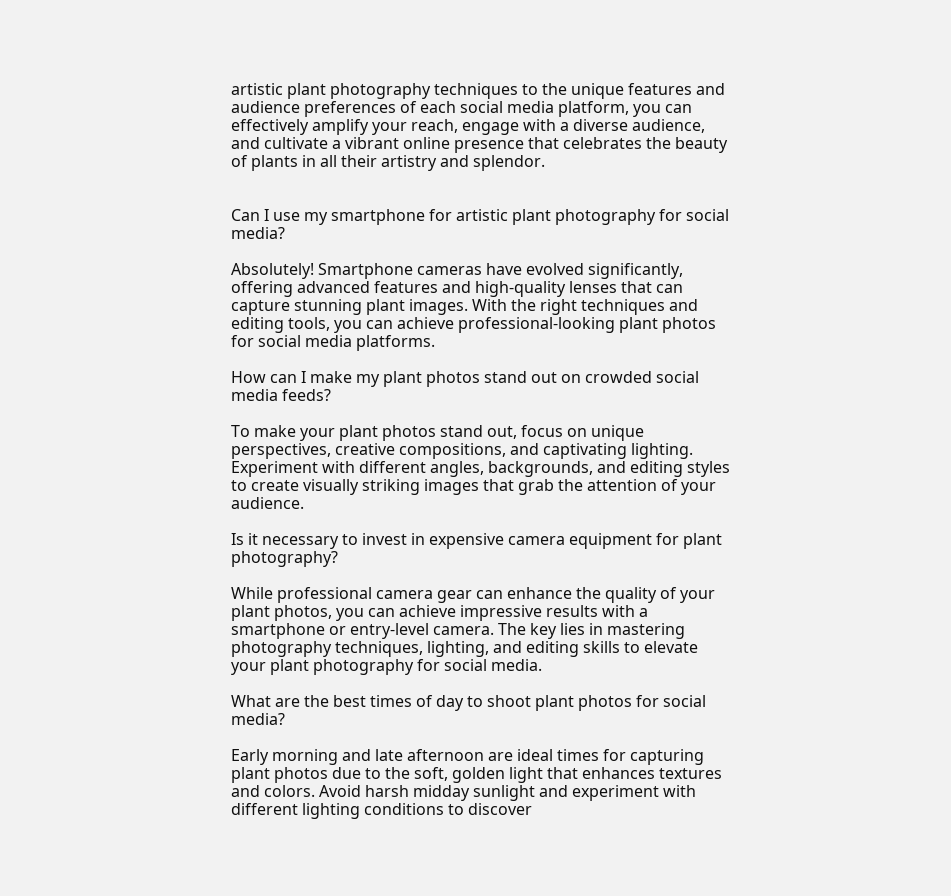artistic plant photography techniques to the unique features and audience preferences of each social media platform, you can effectively amplify your reach, engage with a diverse audience, and cultivate a vibrant online presence that celebrates the beauty of plants in all their artistry and splendor.


Can I use my smartphone for artistic plant photography for social media?

Absolutely! Smartphone cameras have evolved significantly, offering advanced features and high-quality lenses that can capture stunning plant images. With the right techniques and editing tools, you can achieve professional-looking plant photos for social media platforms.

How can I make my plant photos stand out on crowded social media feeds?

To make your plant photos stand out, focus on unique perspectives, creative compositions, and captivating lighting. Experiment with different angles, backgrounds, and editing styles to create visually striking images that grab the attention of your audience.

Is it necessary to invest in expensive camera equipment for plant photography?

While professional camera gear can enhance the quality of your plant photos, you can achieve impressive results with a smartphone or entry-level camera. The key lies in mastering photography techniques, lighting, and editing skills to elevate your plant photography for social media.

What are the best times of day to shoot plant photos for social media?

Early morning and late afternoon are ideal times for capturing plant photos due to the soft, golden light that enhances textures and colors. Avoid harsh midday sunlight and experiment with different lighting conditions to discover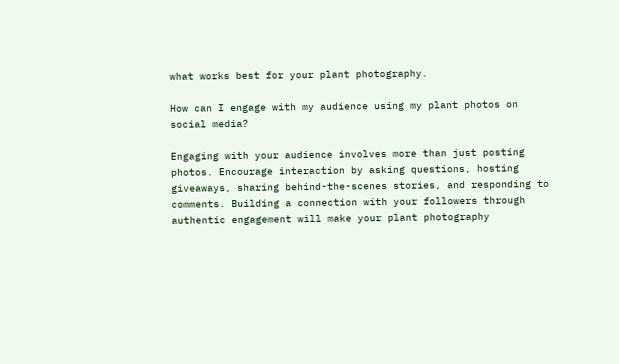what works best for your plant photography.

How can I engage with my audience using my plant photos on social media?

Engaging with your audience involves more than just posting photos. Encourage interaction by asking questions, hosting giveaways, sharing behind-the-scenes stories, and responding to comments. Building a connection with your followers through authentic engagement will make your plant photography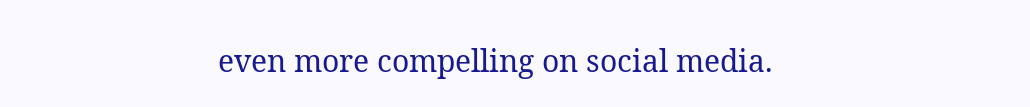even more compelling on social media.